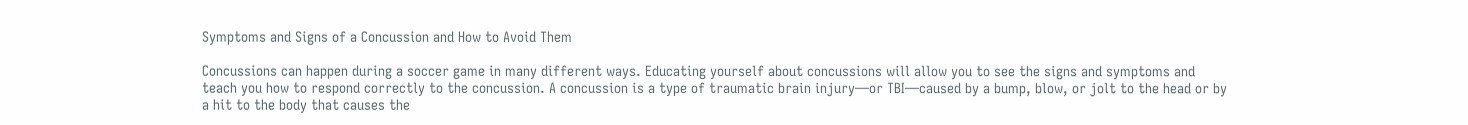Symptoms and Signs of a Concussion and How to Avoid Them

Concussions can happen during a soccer game in many different ways. Educating yourself about concussions will allow you to see the signs and symptoms and teach you how to respond correctly to the concussion. A concussion is a type of traumatic brain injury—or TBI—caused by a bump, blow, or jolt to the head or by a hit to the body that causes the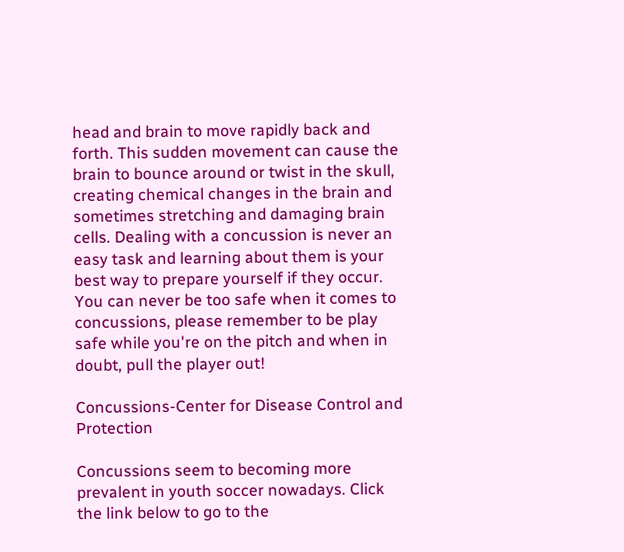head and brain to move rapidly back and forth. This sudden movement can cause the brain to bounce around or twist in the skull, creating chemical changes in the brain and sometimes stretching and damaging brain cells. Dealing with a concussion is never an easy task and learning about them is your best way to prepare yourself if they occur. You can never be too safe when it comes to concussions, please remember to be play safe while you're on the pitch and when in doubt, pull the player out!

Concussions-Center for Disease Control and Protection

Concussions seem to becoming more prevalent in youth soccer nowadays. Click the link below to go to the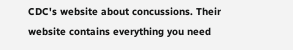CDC's website about concussions. Their website contains everything you need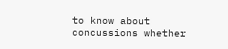to know about concussions whether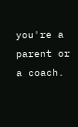you're a parent or a coach.